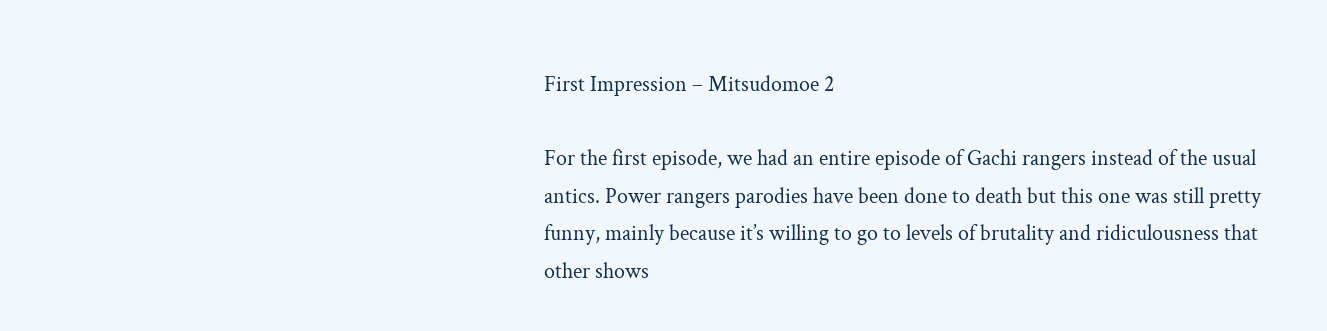First Impression – Mitsudomoe 2

For the first episode, we had an entire episode of Gachi rangers instead of the usual antics. Power rangers parodies have been done to death but this one was still pretty funny, mainly because it’s willing to go to levels of brutality and ridiculousness that other shows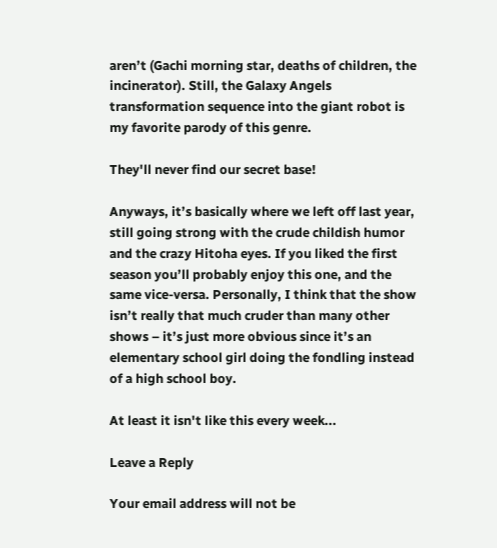aren’t (Gachi morning star, deaths of children, the incinerator). Still, the Galaxy Angels transformation sequence into the giant robot is my favorite parody of this genre.

They'll never find our secret base!

Anyways, it’s basically where we left off last year, still going strong with the crude childish humor and the crazy Hitoha eyes. If you liked the first season you’ll probably enjoy this one, and the same vice-versa. Personally, I think that the show isn’t really that much cruder than many other shows – it’s just more obvious since it’s an elementary school girl doing the fondling instead of a high school boy.

At least it isn't like this every week...

Leave a Reply

Your email address will not be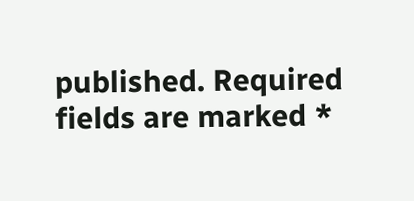published. Required fields are marked *